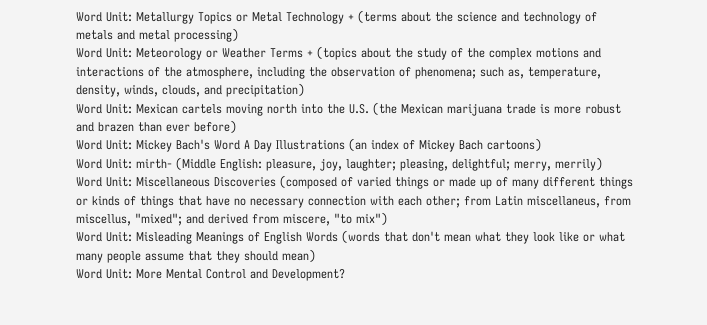Word Unit: Metallurgy Topics or Metal Technology + (terms about the science and technology of metals and metal processing)
Word Unit: Meteorology or Weather Terms + (topics about the study of the complex motions and interactions of the atmosphere, including the observation of phenomena; such as, temperature, density, winds, clouds, and precipitation)
Word Unit: Mexican cartels moving north into the U.S. (the Mexican marijuana trade is more robust and brazen than ever before)
Word Unit: Mickey Bach's Word A Day Illustrations (an index of Mickey Bach cartoons)
Word Unit: mirth- (Middle English: pleasure, joy, laughter; pleasing, delightful; merry, merrily)
Word Unit: Miscellaneous Discoveries (composed of varied things or made up of many different things or kinds of things that have no necessary connection with each other; from Latin miscellaneus, from miscellus, "mixed"; and derived from miscere, "to mix")
Word Unit: Misleading Meanings of English Words (words that don't mean what they look like or what many people assume that they should mean)
Word Unit: More Mental Control and Development?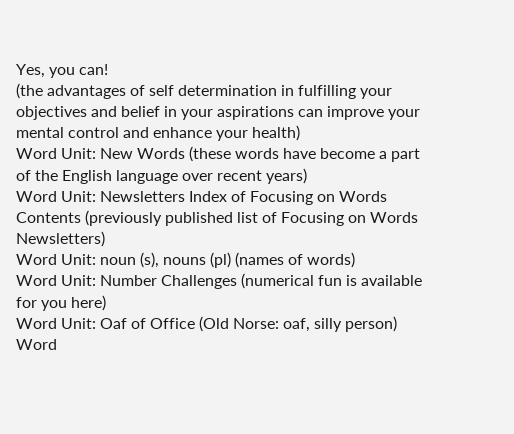Yes, you can!
(the advantages of self determination in fulfilling your objectives and belief in your aspirations can improve your mental control and enhance your health)
Word Unit: New Words (these words have become a part of the English language over recent years)
Word Unit: Newsletters Index of Focusing on Words Contents (previously published list of Focusing on Words Newsletters)
Word Unit: noun (s), nouns (pl) (names of words)
Word Unit: Number Challenges (numerical fun is available for you here)
Word Unit: Oaf of Office (Old Norse: oaf, silly person)
Word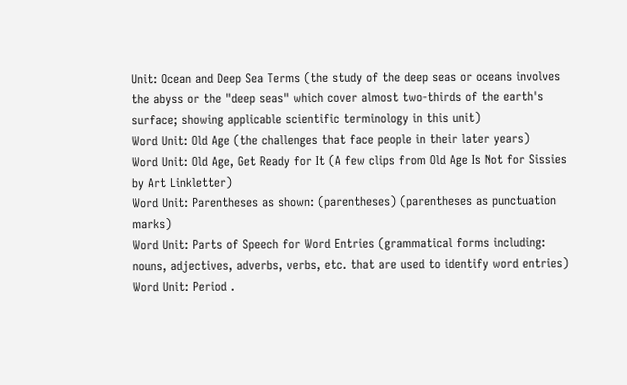Unit: Ocean and Deep Sea Terms (the study of the deep seas or oceans involves the abyss or the "deep seas" which cover almost two-thirds of the earth's surface; showing applicable scientific terminology in this unit)
Word Unit: Old Age (the challenges that face people in their later years)
Word Unit: Old Age, Get Ready for It (A few clips from Old Age Is Not for Sissies by Art Linkletter)
Word Unit: Parentheses as shown: (parentheses) (parentheses as punctuation marks)
Word Unit: Parts of Speech for Word Entries (grammatical forms including: nouns, adjectives, adverbs, verbs, etc. that are used to identify word entries)
Word Unit: Period .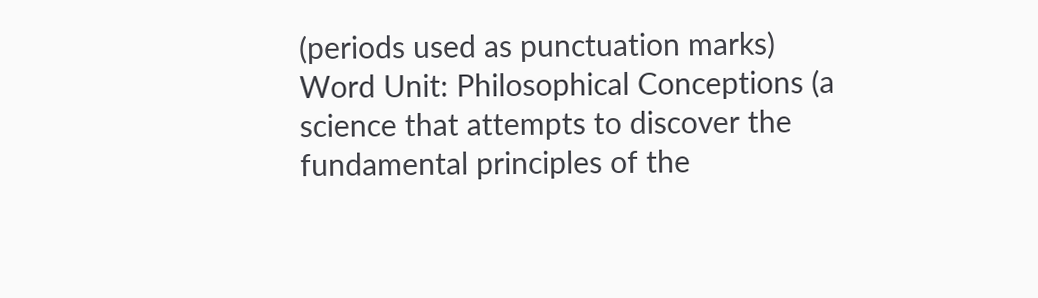(periods used as punctuation marks)
Word Unit: Philosophical Conceptions (a science that attempts to discover the fundamental principles of the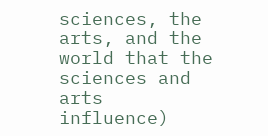sciences, the arts, and the world that the sciences and arts influence)